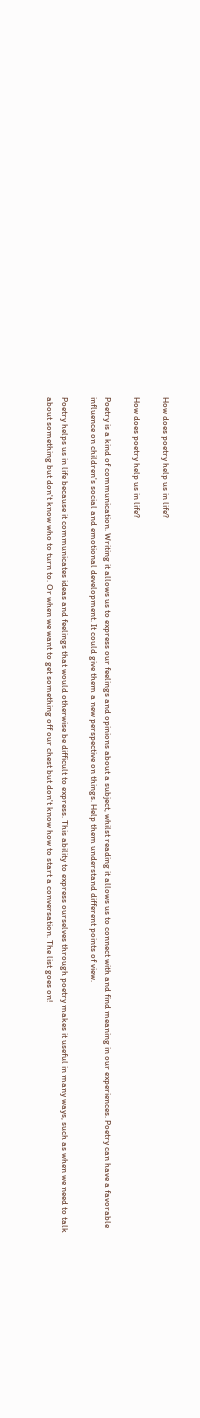How does poetry help us in life?

How does poetry help us in life?

Poetry is a kind of communication. Writing it allows us to express our feelings and opinions about a subject, whilst reading it allows us to connect with and find meaning in our experiences. Poetry can have a favorable influence on children's social and emotional development. It could give them a new perspective on things. Help them understand different points of view.

Poetry helps us in life because it communicates ideas and feelings that would otherwise be difficult to express. This ability to express ourselves through poetry makes it useful in many ways, such as when we need to talk about something but don't know who to turn to. Or when we want to get something off our chest but don't know how to start a conversation. The list goes on!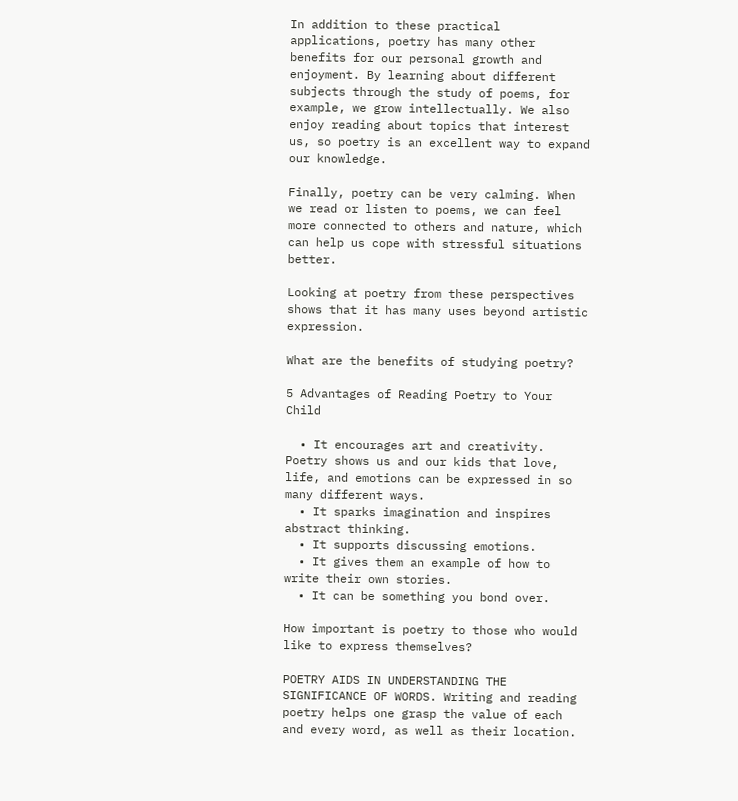In addition to these practical applications, poetry has many other benefits for our personal growth and enjoyment. By learning about different subjects through the study of poems, for example, we grow intellectually. We also enjoy reading about topics that interest us, so poetry is an excellent way to expand our knowledge.

Finally, poetry can be very calming. When we read or listen to poems, we can feel more connected to others and nature, which can help us cope with stressful situations better.

Looking at poetry from these perspectives shows that it has many uses beyond artistic expression.

What are the benefits of studying poetry?

5 Advantages of Reading Poetry to Your Child

  • It encourages art and creativity. Poetry shows us and our kids that love, life, and emotions can be expressed in so many different ways.
  • It sparks imagination and inspires abstract thinking.
  • It supports discussing emotions.
  • It gives them an example of how to write their own stories.
  • It can be something you bond over.

How important is poetry to those who would like to express themselves?

POETRY AIDS IN UNDERSTANDING THE SIGNIFICANCE OF WORDS. Writing and reading poetry helps one grasp the value of each and every word, as well as their location.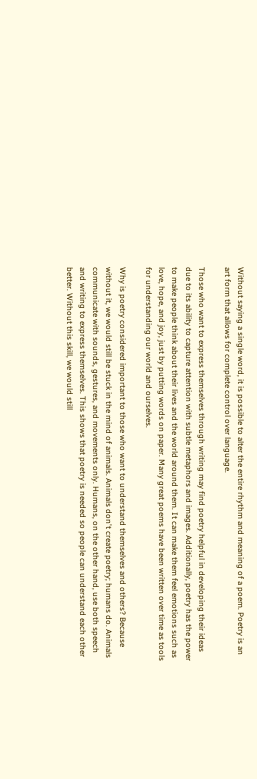Without saying a single word, it is possible to alter the entire rhythm and meaning of a poem. Poetry is an art form that allows for complete control over language.

Those who want to express themselves through writing may find poetry helpful in developing their ideas due to its ability to capture attention with subtle metaphors and images. Additionally, poetry has the power to make people think about their lives and the world around them. It can make them feel emotions such as love, hope, and joy, just by putting words on paper. Many great poems have been written over time as tools for understanding our world and ourselves.

Why is poetry considered important to those who want to understand themselves and others? Because without it, we would still be stuck in the mind of animals. Animals don't create poetry; humans do. Animals communicate with sounds, gestures, and movements only. Humans, on the other hand, use both speech and writing to express themselves. This shows that poetry is needed so people can understand each other better. Without this skill, we would still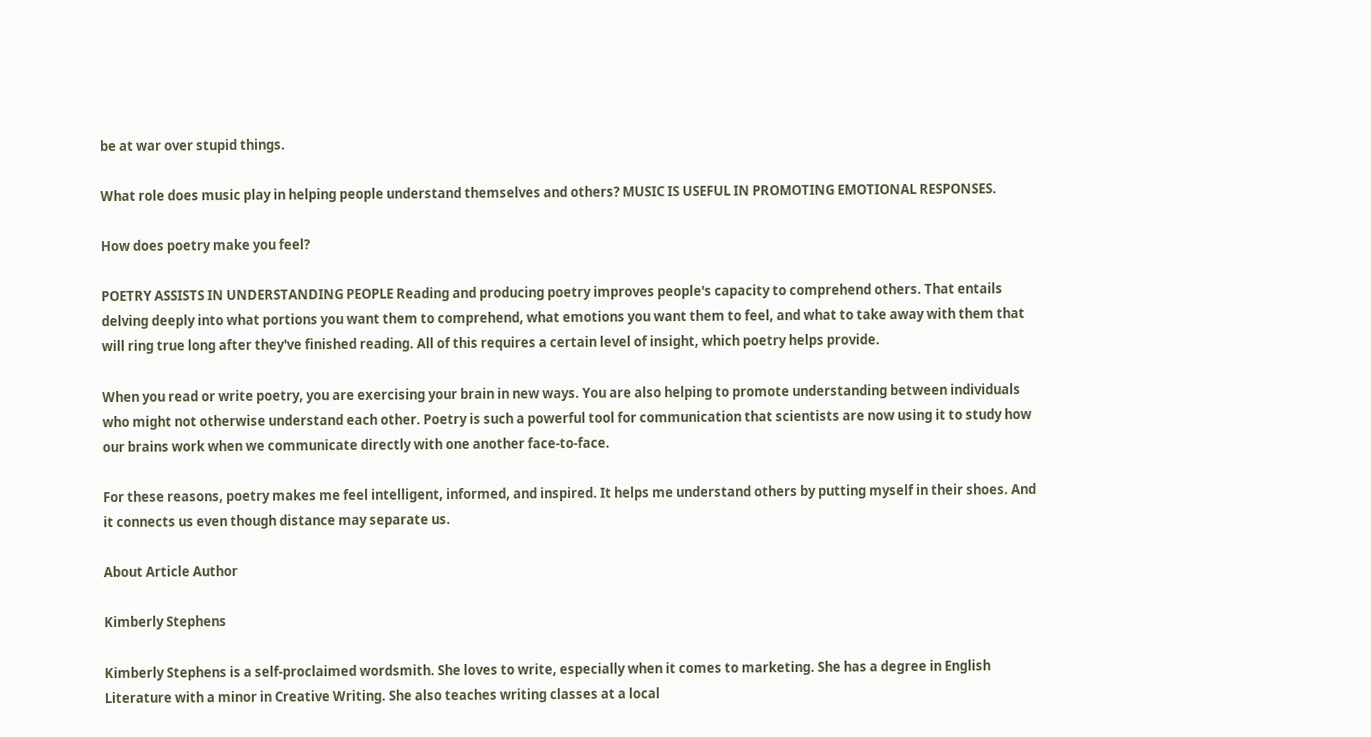be at war over stupid things.

What role does music play in helping people understand themselves and others? MUSIC IS USEFUL IN PROMOTING EMOTIONAL RESPONSES.

How does poetry make you feel?

POETRY ASSISTS IN UNDERSTANDING PEOPLE Reading and producing poetry improves people's capacity to comprehend others. That entails delving deeply into what portions you want them to comprehend, what emotions you want them to feel, and what to take away with them that will ring true long after they've finished reading. All of this requires a certain level of insight, which poetry helps provide.

When you read or write poetry, you are exercising your brain in new ways. You are also helping to promote understanding between individuals who might not otherwise understand each other. Poetry is such a powerful tool for communication that scientists are now using it to study how our brains work when we communicate directly with one another face-to-face.

For these reasons, poetry makes me feel intelligent, informed, and inspired. It helps me understand others by putting myself in their shoes. And it connects us even though distance may separate us.

About Article Author

Kimberly Stephens

Kimberly Stephens is a self-proclaimed wordsmith. She loves to write, especially when it comes to marketing. She has a degree in English Literature with a minor in Creative Writing. She also teaches writing classes at a local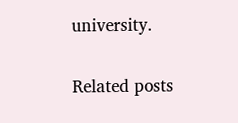university.

Related posts